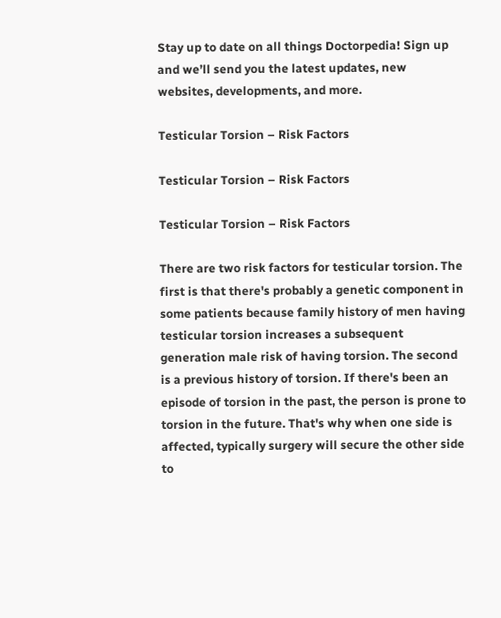Stay up to date on all things Doctorpedia! Sign up and we’ll send you the latest updates, new websites, developments, and more.

Testicular Torsion – Risk Factors

Testicular Torsion – Risk Factors

Testicular Torsion – Risk Factors

There are two risk factors for testicular torsion. The first is that there's probably a genetic component in some patients because family history of men having testicular torsion increases a subsequent generation male risk of having torsion. The second is a previous history of torsion. If there's been an episode of torsion in the past, the person is prone to torsion in the future. That's why when one side is affected, typically surgery will secure the other side to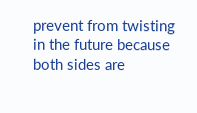prevent from twisting in the future because both sides are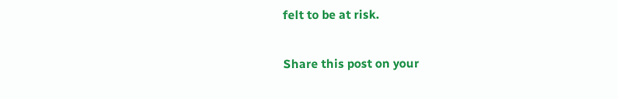felt to be at risk.

Share this post on your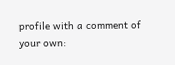profile with a comment of your own: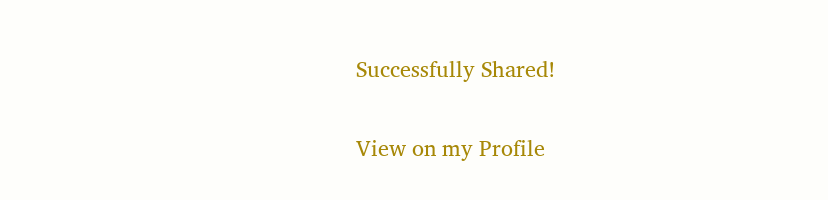Successfully Shared!

View on my Profile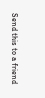Send this to a friend